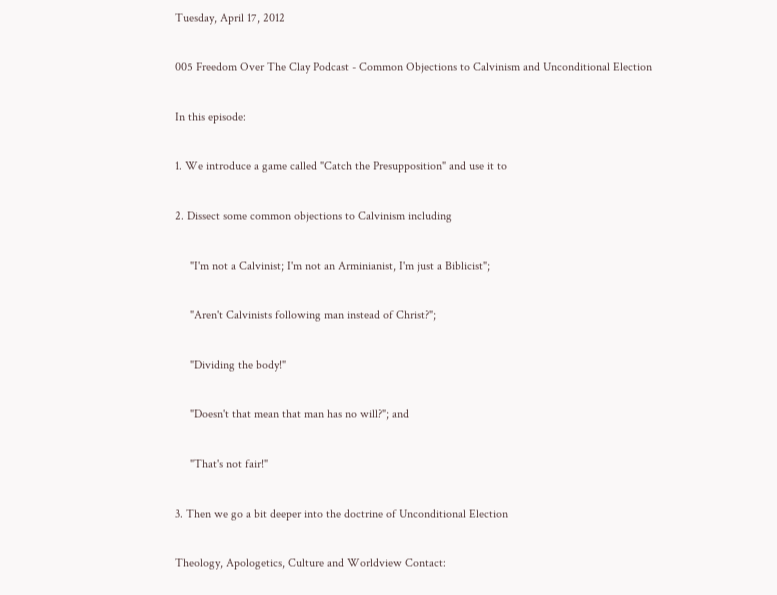Tuesday, April 17, 2012

005 Freedom Over The Clay Podcast - Common Objections to Calvinism and Unconditional Election

In this episode:

1. We introduce a game called "Catch the Presupposition" and use it to

2. Dissect some common objections to Calvinism including

     "I'm not a Calvinist; I'm not an Arminianist, I'm just a Biblicist";

     "Aren't Calvinists following man instead of Christ?";

     "Dividing the body!"

     "Doesn't that mean that man has no will?"; and

     "That's not fair!"

3. Then we go a bit deeper into the doctrine of Unconditional Election

Theology, Apologetics, Culture and Worldview Contact: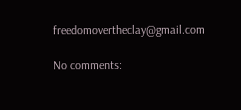freedomovertheclay@gmail.com

No comments: